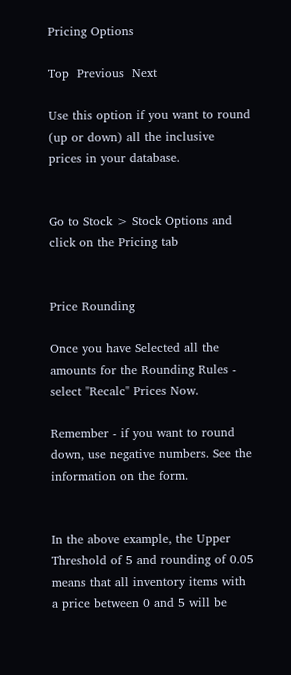Pricing Options

Top  Previous  Next

Use this option if you want to round (up or down) all the inclusive prices in your database.


Go to Stock > Stock Options and click on the Pricing tab


Price Rounding

Once you have Selected all the amounts for the Rounding Rules - select "Recalc" Prices Now.

Remember - if you want to round down, use negative numbers. See the information on the form.


In the above example, the Upper Threshold of 5 and rounding of 0.05 means that all inventory items with a price between 0 and 5 will be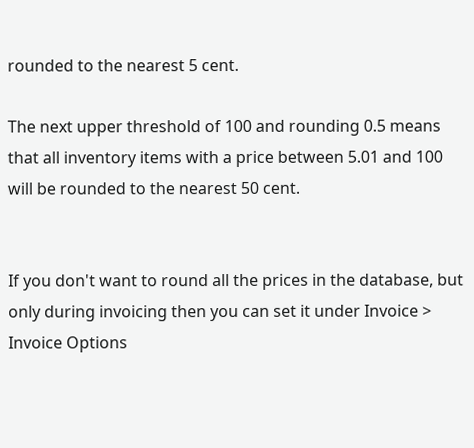rounded to the nearest 5 cent.

The next upper threshold of 100 and rounding 0.5 means that all inventory items with a price between 5.01 and 100 will be rounded to the nearest 50 cent.


If you don't want to round all the prices in the database, but only during invoicing then you can set it under Invoice > Invoice Options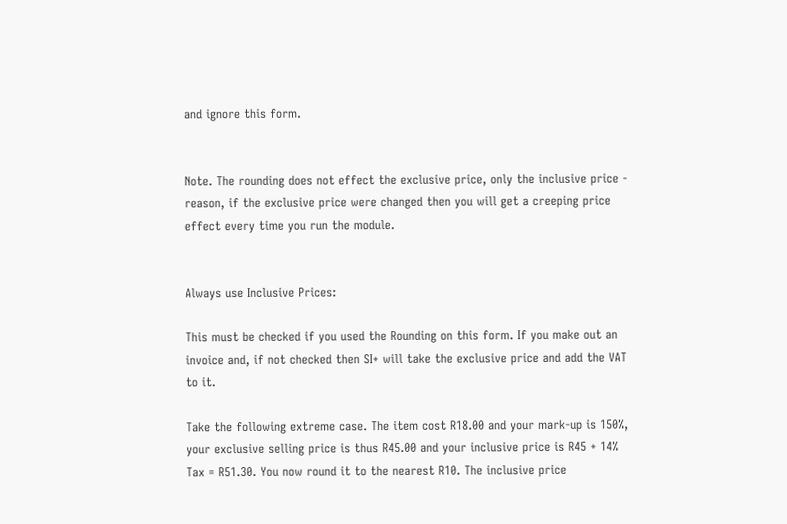and ignore this form.


Note. The rounding does not effect the exclusive price, only the inclusive price - reason, if the exclusive price were changed then you will get a creeping price effect every time you run the module.


Always use Inclusive Prices:

This must be checked if you used the Rounding on this form. If you make out an invoice and, if not checked then SI+ will take the exclusive price and add the VAT to it.

Take the following extreme case. The item cost R18.00 and your mark-up is 150%, your exclusive selling price is thus R45.00 and your inclusive price is R45 + 14% Tax = R51.30. You now round it to the nearest R10. The inclusive price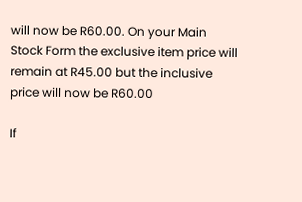will now be R60.00. On your Main Stock Form the exclusive item price will remain at R45.00 but the inclusive price will now be R60.00

If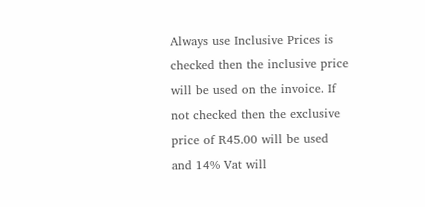Always use Inclusive Prices is checked then the inclusive price will be used on the invoice. If not checked then the exclusive price of R45.00 will be used and 14% Vat will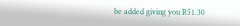be added giving you R51.30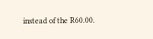instead of the R60.00.